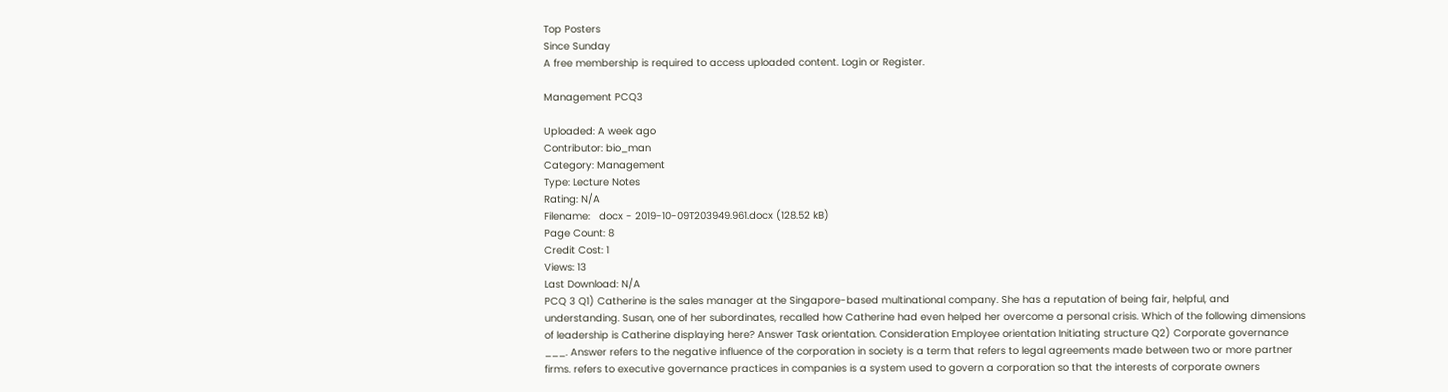Top Posters
Since Sunday
A free membership is required to access uploaded content. Login or Register.

Management PCQ3

Uploaded: A week ago
Contributor: bio_man
Category: Management
Type: Lecture Notes
Rating: N/A
Filename:   docx - 2019-10-09T203949.961.docx (128.52 kB)
Page Count: 8
Credit Cost: 1
Views: 13
Last Download: N/A
PCQ 3 Q1) Catherine is the sales manager at the Singapore-based multinational company. She has a reputation of being fair, helpful, and understanding. Susan, one of her subordinates, recalled how Catherine had even helped her overcome a personal crisis. Which of the following dimensions of leadership is Catherine displaying here? Answer Task orientation. Consideration Employee orientation Initiating structure Q2) Corporate governance ___. Answer refers to the negative influence of the corporation in society is a term that refers to legal agreements made between two or more partner firms. refers to executive governance practices in companies is a system used to govern a corporation so that the interests of corporate owners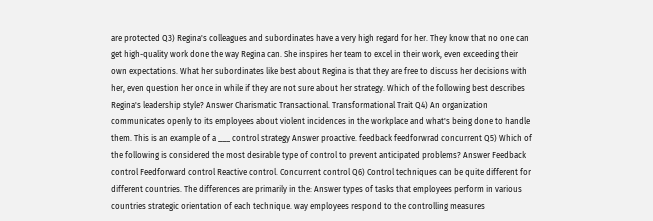are protected Q3) Regina's colleagues and subordinates have a very high regard for her. They know that no one can get high-quality work done the way Regina can. She inspires her team to excel in their work, even exceeding their own expectations. What her subordinates like best about Regina is that they are free to discuss her decisions with her, even question her once in while if they are not sure about her strategy. Which of the following best describes Regina's leadership style? Answer Charismatic Transactional. Transformational Trait Q4) An organization communicates openly to its employees about violent incidences in the workplace and what's being done to handle them. This is an example of a ___ control strategy Answer proactive. feedback feedforwrad concurrent Q5) Which of the following is considered the most desirable type of control to prevent anticipated problems? Answer Feedback control Feedforward control Reactive control. Concurrent control Q6) Control techniques can be quite different for different countries. The differences are primarily in the: Answer types of tasks that employees perform in various countries strategic orientation of each technique. way employees respond to the controlling measures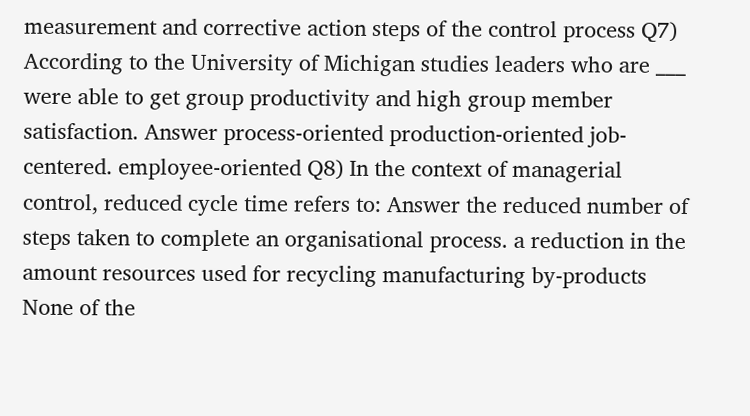measurement and corrective action steps of the control process Q7) According to the University of Michigan studies leaders who are ___ were able to get group productivity and high group member satisfaction. Answer process-oriented production-oriented job-centered. employee-oriented Q8) In the context of managerial control, reduced cycle time refers to: Answer the reduced number of steps taken to complete an organisational process. a reduction in the amount resources used for recycling manufacturing by-products None of the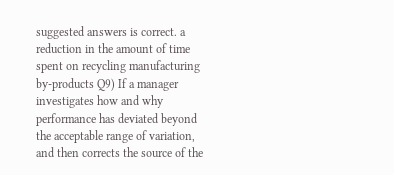suggested answers is correct. a reduction in the amount of time spent on recycling manufacturing by-products Q9) If a manager investigates how and why performance has deviated beyond the acceptable range of variation, and then corrects the source of the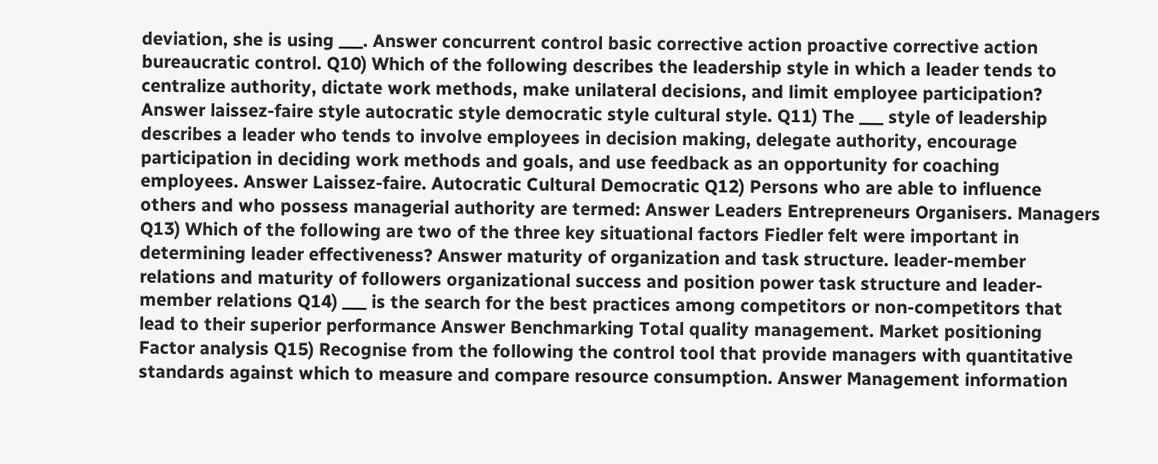deviation, she is using ___. Answer concurrent control basic corrective action proactive corrective action bureaucratic control. Q10) Which of the following describes the leadership style in which a leader tends to centralize authority, dictate work methods, make unilateral decisions, and limit employee participation? Answer laissez-faire style autocratic style democratic style cultural style. Q11) The ___ style of leadership describes a leader who tends to involve employees in decision making, delegate authority, encourage participation in deciding work methods and goals, and use feedback as an opportunity for coaching employees. Answer Laissez-faire. Autocratic Cultural Democratic Q12) Persons who are able to influence others and who possess managerial authority are termed: Answer Leaders Entrepreneurs Organisers. Managers Q13) Which of the following are two of the three key situational factors Fiedler felt were important in determining leader effectiveness? Answer maturity of organization and task structure. leader-member relations and maturity of followers organizational success and position power task structure and leader-member relations Q14) ___ is the search for the best practices among competitors or non-competitors that lead to their superior performance Answer Benchmarking Total quality management. Market positioning Factor analysis Q15) Recognise from the following the control tool that provide managers with quantitative standards against which to measure and compare resource consumption. Answer Management information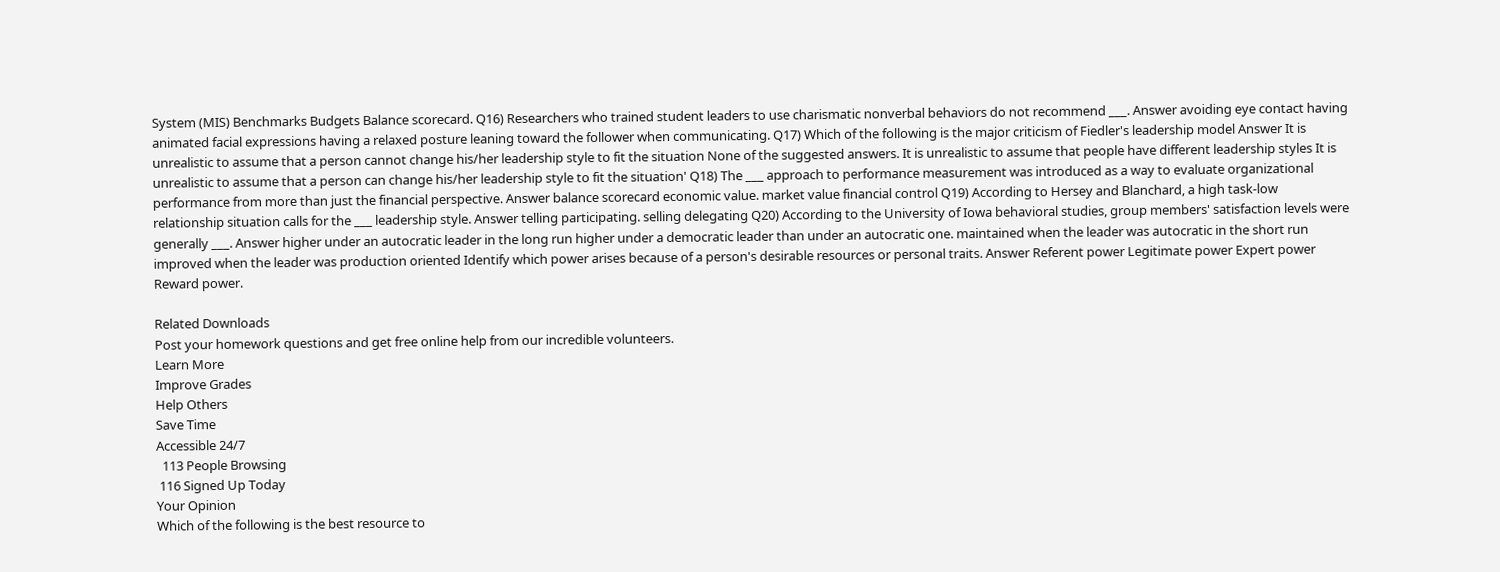System (MIS) Benchmarks Budgets Balance scorecard. Q16) Researchers who trained student leaders to use charismatic nonverbal behaviors do not recommend ___. Answer avoiding eye contact having animated facial expressions having a relaxed posture leaning toward the follower when communicating. Q17) Which of the following is the major criticism of Fiedler's leadership model Answer It is unrealistic to assume that a person cannot change his/her leadership style to fit the situation None of the suggested answers. It is unrealistic to assume that people have different leadership styles It is unrealistic to assume that a person can change his/her leadership style to fit the situation' Q18) The ___ approach to performance measurement was introduced as a way to evaluate organizational performance from more than just the financial perspective. Answer balance scorecard economic value. market value financial control Q19) According to Hersey and Blanchard, a high task-low relationship situation calls for the ___ leadership style. Answer telling participating. selling delegating Q20) According to the University of Iowa behavioral studies, group members' satisfaction levels were generally ___. Answer higher under an autocratic leader in the long run higher under a democratic leader than under an autocratic one. maintained when the leader was autocratic in the short run improved when the leader was production oriented Identify which power arises because of a person's desirable resources or personal traits. Answer Referent power Legitimate power Expert power Reward power.

Related Downloads
Post your homework questions and get free online help from our incredible volunteers.
Learn More
Improve Grades
Help Others
Save Time
Accessible 24/7
  113 People Browsing
 116 Signed Up Today
Your Opinion
Which of the following is the best resource to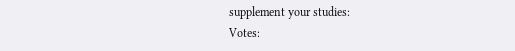supplement your studies:
Votes: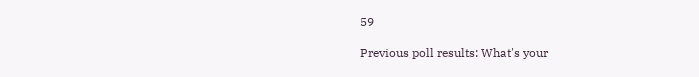59

Previous poll results: What's your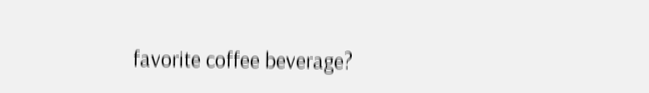favorite coffee beverage?